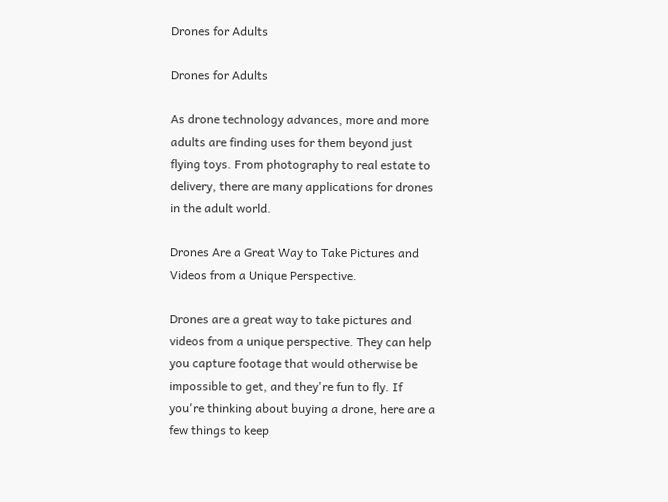Drones for Adults

Drones for Adults

As drone technology advances, more and more adults are finding uses for them beyond just flying toys. From photography to real estate to delivery, there are many applications for drones in the adult world.

Drones Are a Great Way to Take Pictures and Videos from a Unique Perspective.

Drones are a great way to take pictures and videos from a unique perspective. They can help you capture footage that would otherwise be impossible to get, and they're fun to fly. If you're thinking about buying a drone, here are a few things to keep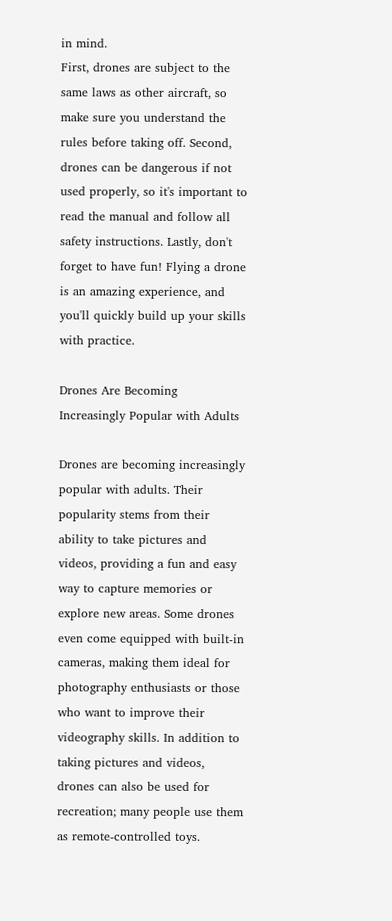in mind.
First, drones are subject to the same laws as other aircraft, so make sure you understand the rules before taking off. Second, drones can be dangerous if not used properly, so it's important to read the manual and follow all safety instructions. Lastly, don't forget to have fun! Flying a drone is an amazing experience, and you'll quickly build up your skills with practice.

Drones Are Becoming Increasingly Popular with Adults

Drones are becoming increasingly popular with adults. Their popularity stems from their ability to take pictures and videos, providing a fun and easy way to capture memories or explore new areas. Some drones even come equipped with built-in cameras, making them ideal for photography enthusiasts or those who want to improve their videography skills. In addition to taking pictures and videos, drones can also be used for recreation; many people use them as remote-controlled toys.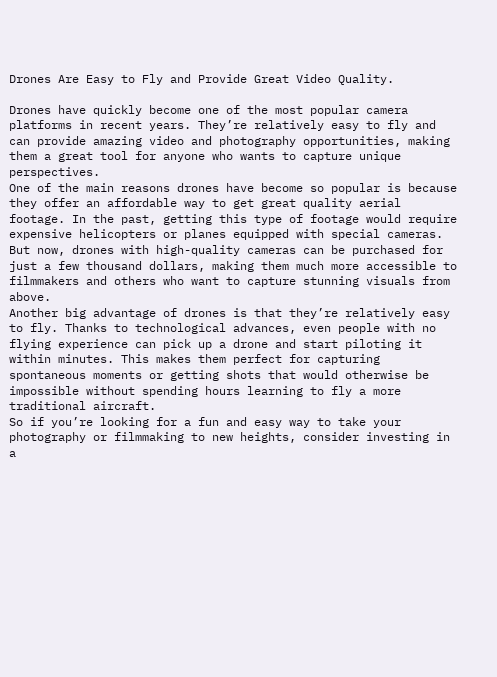Drones Are Easy to Fly and Provide Great Video Quality.

Drones have quickly become one of the most popular camera platforms in recent years. They’re relatively easy to fly and can provide amazing video and photography opportunities, making them a great tool for anyone who wants to capture unique perspectives.
One of the main reasons drones have become so popular is because they offer an affordable way to get great quality aerial footage. In the past, getting this type of footage would require expensive helicopters or planes equipped with special cameras. But now, drones with high-quality cameras can be purchased for just a few thousand dollars, making them much more accessible to filmmakers and others who want to capture stunning visuals from above.
Another big advantage of drones is that they’re relatively easy to fly. Thanks to technological advances, even people with no flying experience can pick up a drone and start piloting it within minutes. This makes them perfect for capturing spontaneous moments or getting shots that would otherwise be impossible without spending hours learning to fly a more traditional aircraft.
So if you’re looking for a fun and easy way to take your photography or filmmaking to new heights, consider investing in a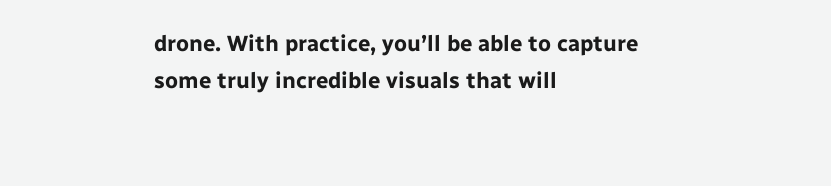drone. With practice, you’ll be able to capture some truly incredible visuals that will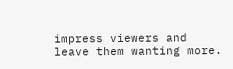impress viewers and leave them wanting more.